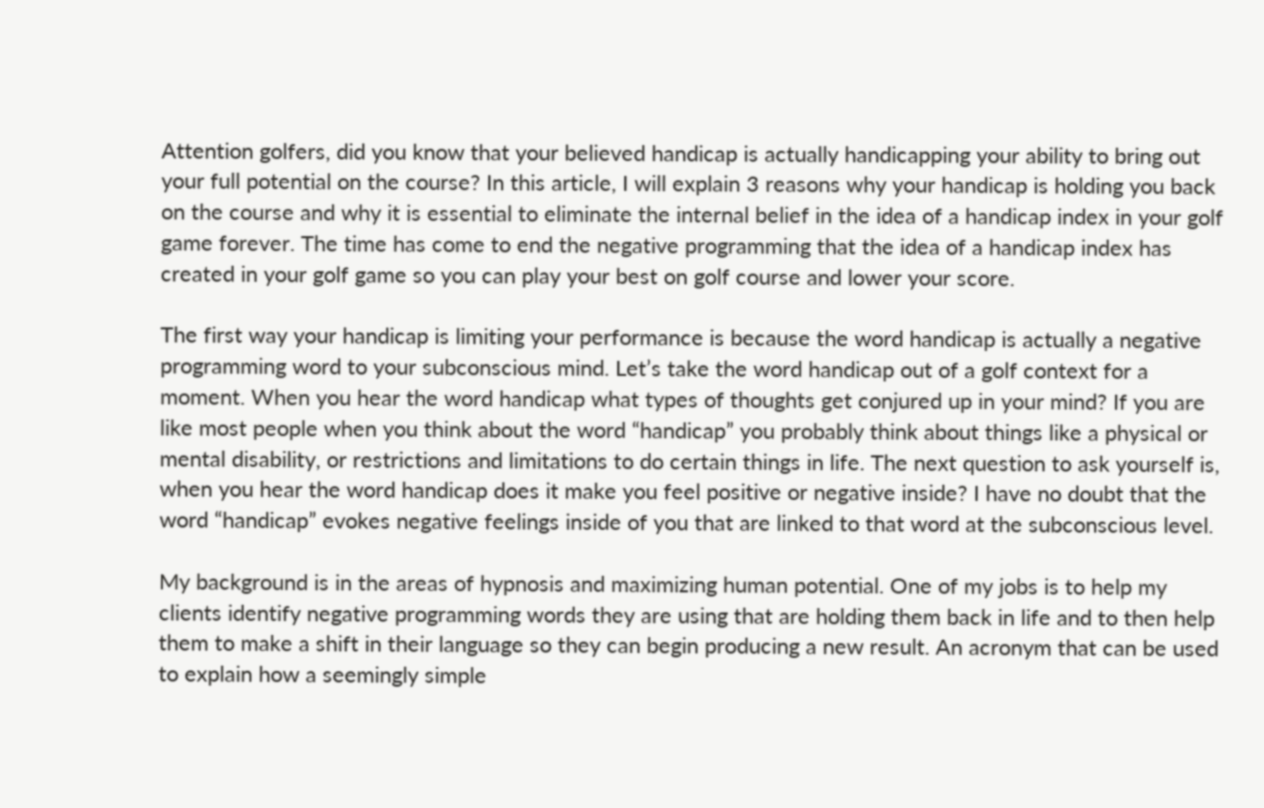Attention golfers, did you know that your believed handicap is actually handicapping your ability to bring out your full potential on the course? In this article, I will explain 3 reasons why your handicap is holding you back on the course and why it is essential to eliminate the internal belief in the idea of a handicap index in your golf game forever. The time has come to end the negative programming that the idea of a handicap index has created in your golf game so you can play your best on golf course and lower your score.

The first way your handicap is limiting your performance is because the word handicap is actually a negative programming word to your subconscious mind. Let’s take the word handicap out of a golf context for a moment. When you hear the word handicap what types of thoughts get conjured up in your mind? If you are like most people when you think about the word “handicap” you probably think about things like a physical or mental disability, or restrictions and limitations to do certain things in life. The next question to ask yourself is, when you hear the word handicap does it make you feel positive or negative inside? I have no doubt that the word “handicap” evokes negative feelings inside of you that are linked to that word at the subconscious level.

My background is in the areas of hypnosis and maximizing human potential. One of my jobs is to help my clients identify negative programming words they are using that are holding them back in life and to then help them to make a shift in their language so they can begin producing a new result. An acronym that can be used to explain how a seemingly simple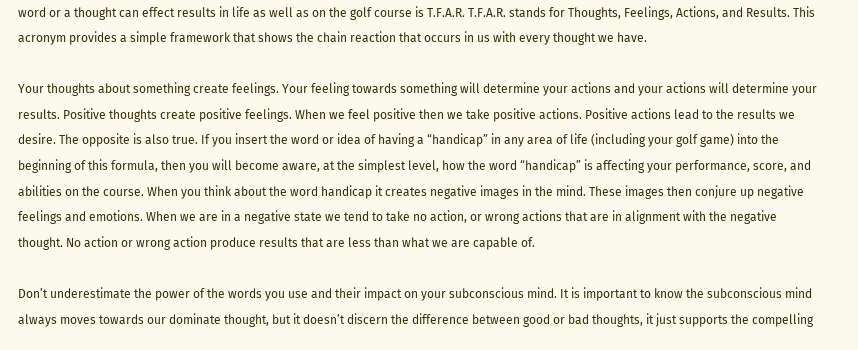word or a thought can effect results in life as well as on the golf course is T.F.A.R. T.F.A.R. stands for Thoughts, Feelings, Actions, and Results. This acronym provides a simple framework that shows the chain reaction that occurs in us with every thought we have.

Your thoughts about something create feelings. Your feeling towards something will determine your actions and your actions will determine your results. Positive thoughts create positive feelings. When we feel positive then we take positive actions. Positive actions lead to the results we desire. The opposite is also true. If you insert the word or idea of having a “handicap” in any area of life (including your golf game) into the beginning of this formula, then you will become aware, at the simplest level, how the word “handicap” is affecting your performance, score, and abilities on the course. When you think about the word handicap it creates negative images in the mind. These images then conjure up negative feelings and emotions. When we are in a negative state we tend to take no action, or wrong actions that are in alignment with the negative thought. No action or wrong action produce results that are less than what we are capable of.

Don’t underestimate the power of the words you use and their impact on your subconscious mind. It is important to know the subconscious mind always moves towards our dominate thought, but it doesn’t discern the difference between good or bad thoughts, it just supports the compelling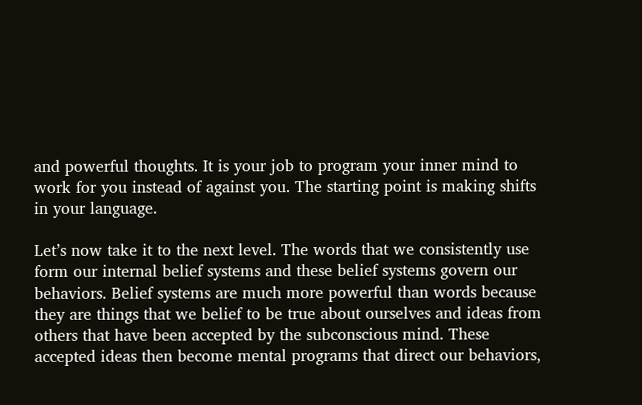and powerful thoughts. It is your job to program your inner mind to work for you instead of against you. The starting point is making shifts in your language.

Let’s now take it to the next level. The words that we consistently use form our internal belief systems and these belief systems govern our behaviors. Belief systems are much more powerful than words because they are things that we belief to be true about ourselves and ideas from others that have been accepted by the subconscious mind. These accepted ideas then become mental programs that direct our behaviors,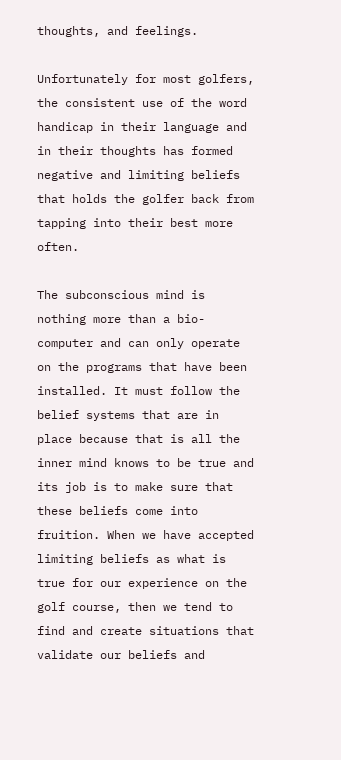thoughts, and feelings.

Unfortunately for most golfers, the consistent use of the word handicap in their language and in their thoughts has formed negative and limiting beliefs that holds the golfer back from tapping into their best more often.

The subconscious mind is nothing more than a bio-computer and can only operate on the programs that have been installed. It must follow the belief systems that are in place because that is all the inner mind knows to be true and its job is to make sure that these beliefs come into fruition. When we have accepted limiting beliefs as what is true for our experience on the golf course, then we tend to find and create situations that validate our beliefs and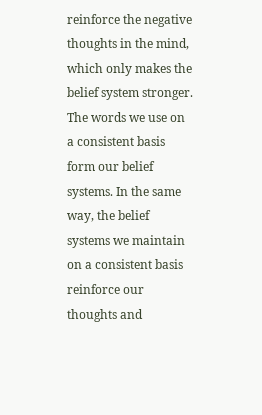reinforce the negative thoughts in the mind, which only makes the belief system stronger. The words we use on a consistent basis form our belief systems. In the same way, the belief systems we maintain on a consistent basis reinforce our thoughts and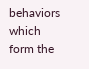behaviors which form the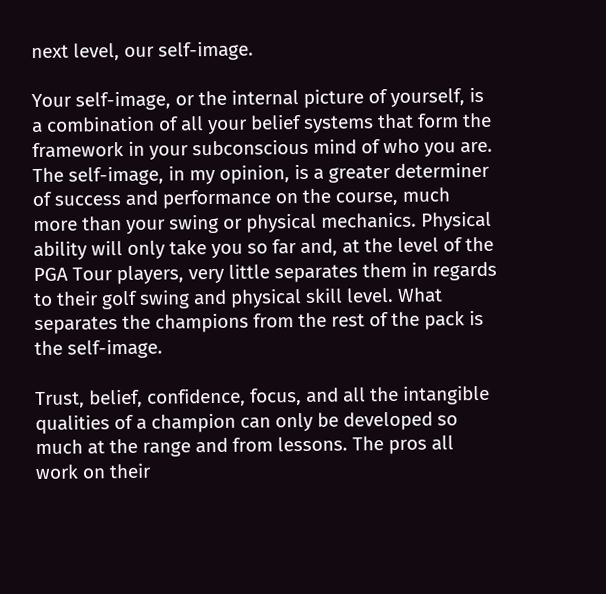next level, our self-image.

Your self-image, or the internal picture of yourself, is a combination of all your belief systems that form the framework in your subconscious mind of who you are. The self-image, in my opinion, is a greater determiner of success and performance on the course, much more than your swing or physical mechanics. Physical ability will only take you so far and, at the level of the PGA Tour players, very little separates them in regards to their golf swing and physical skill level. What separates the champions from the rest of the pack is the self-image.

Trust, belief, confidence, focus, and all the intangible qualities of a champion can only be developed so much at the range and from lessons. The pros all work on their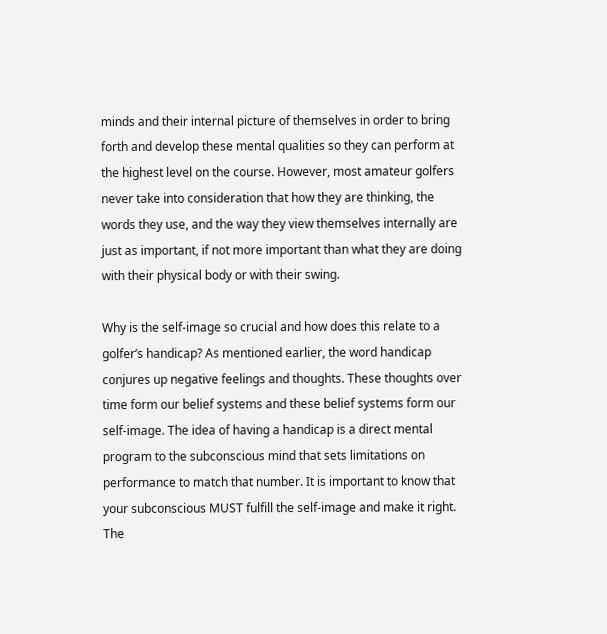minds and their internal picture of themselves in order to bring forth and develop these mental qualities so they can perform at the highest level on the course. However, most amateur golfers never take into consideration that how they are thinking, the words they use, and the way they view themselves internally are just as important, if not more important than what they are doing with their physical body or with their swing.

Why is the self-image so crucial and how does this relate to a golfer’s handicap? As mentioned earlier, the word handicap conjures up negative feelings and thoughts. These thoughts over time form our belief systems and these belief systems form our self-image. The idea of having a handicap is a direct mental program to the subconscious mind that sets limitations on performance to match that number. It is important to know that your subconscious MUST fulfill the self-image and make it right. The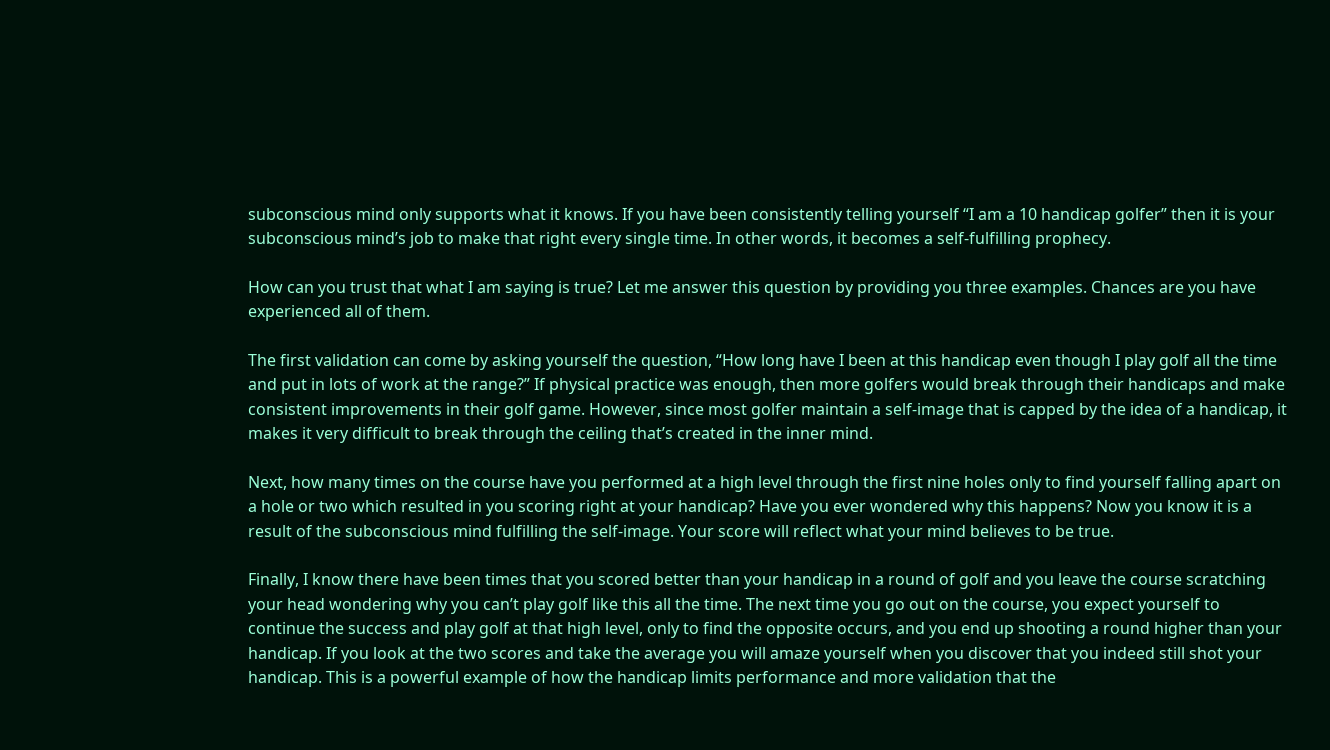subconscious mind only supports what it knows. If you have been consistently telling yourself “I am a 10 handicap golfer” then it is your subconscious mind’s job to make that right every single time. In other words, it becomes a self-fulfilling prophecy.

How can you trust that what I am saying is true? Let me answer this question by providing you three examples. Chances are you have experienced all of them.

The first validation can come by asking yourself the question, “How long have I been at this handicap even though I play golf all the time and put in lots of work at the range?” If physical practice was enough, then more golfers would break through their handicaps and make consistent improvements in their golf game. However, since most golfer maintain a self-image that is capped by the idea of a handicap, it makes it very difficult to break through the ceiling that’s created in the inner mind.

Next, how many times on the course have you performed at a high level through the first nine holes only to find yourself falling apart on a hole or two which resulted in you scoring right at your handicap? Have you ever wondered why this happens? Now you know it is a result of the subconscious mind fulfilling the self-image. Your score will reflect what your mind believes to be true.

Finally, I know there have been times that you scored better than your handicap in a round of golf and you leave the course scratching your head wondering why you can’t play golf like this all the time. The next time you go out on the course, you expect yourself to continue the success and play golf at that high level, only to find the opposite occurs, and you end up shooting a round higher than your handicap. If you look at the two scores and take the average you will amaze yourself when you discover that you indeed still shot your handicap. This is a powerful example of how the handicap limits performance and more validation that the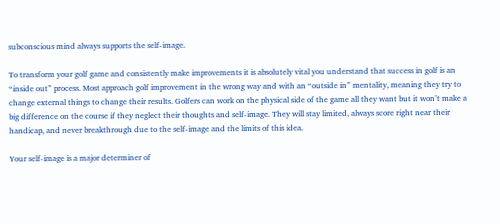subconscious mind always supports the self-image.

To transform your golf game and consistently make improvements it is absolutely vital you understand that success in golf is an “inside out” process. Most approach golf improvement in the wrong way and with an “outside in” mentality, meaning they try to change external things to change their results. Golfers can work on the physical side of the game all they want but it won’t make a big difference on the course if they neglect their thoughts and self-image. They will stay limited, always score right near their handicap, and never breakthrough due to the self-image and the limits of this idea.

Your self-image is a major determiner of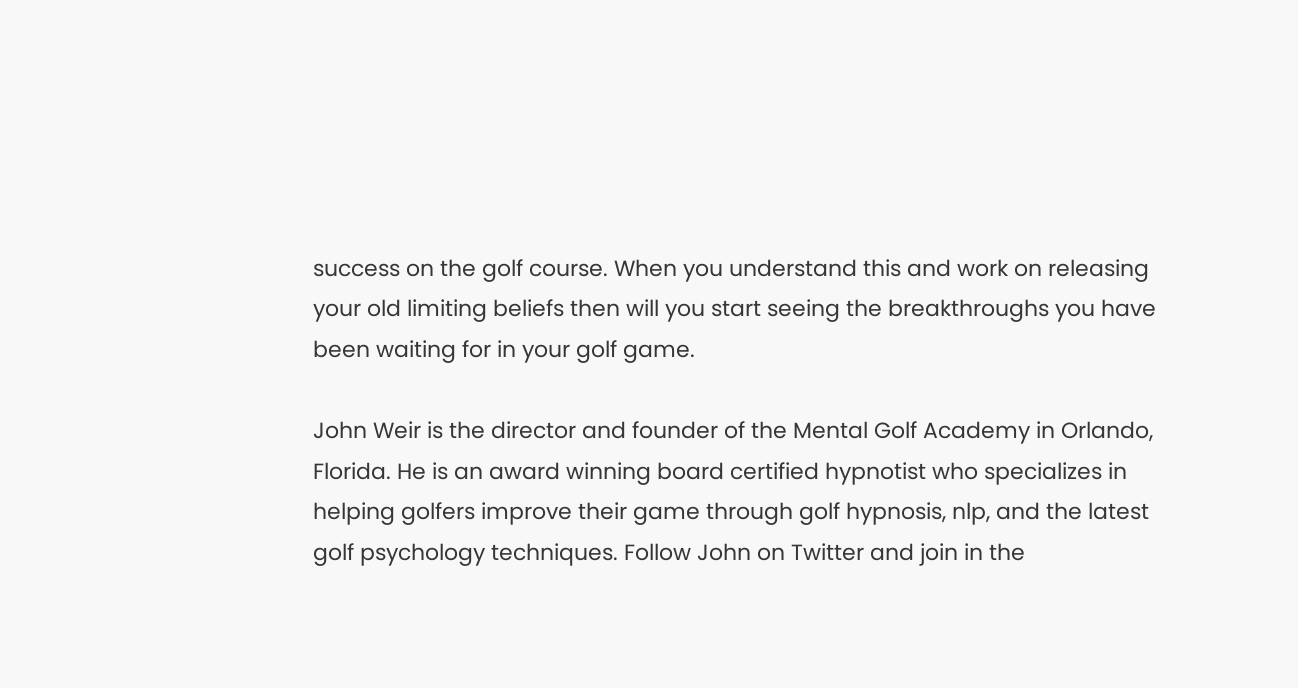success on the golf course. When you understand this and work on releasing your old limiting beliefs then will you start seeing the breakthroughs you have been waiting for in your golf game.

John Weir is the director and founder of the Mental Golf Academy in Orlando, Florida. He is an award winning board certified hypnotist who specializes in helping golfers improve their game through golf hypnosis, nlp, and the latest golf psychology techniques. Follow John on Twitter and join in the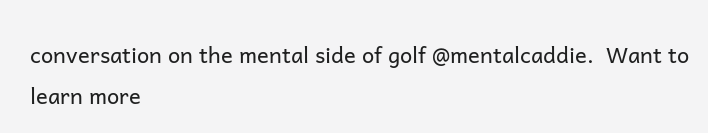conversation on the mental side of golf @mentalcaddie.  Want to learn more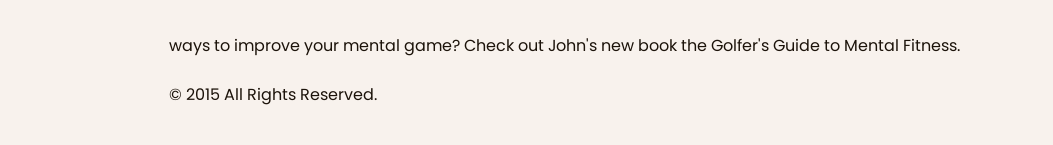ways to improve your mental game? Check out John's new book the Golfer's Guide to Mental Fitness.

© 2015 All Rights Reserved.